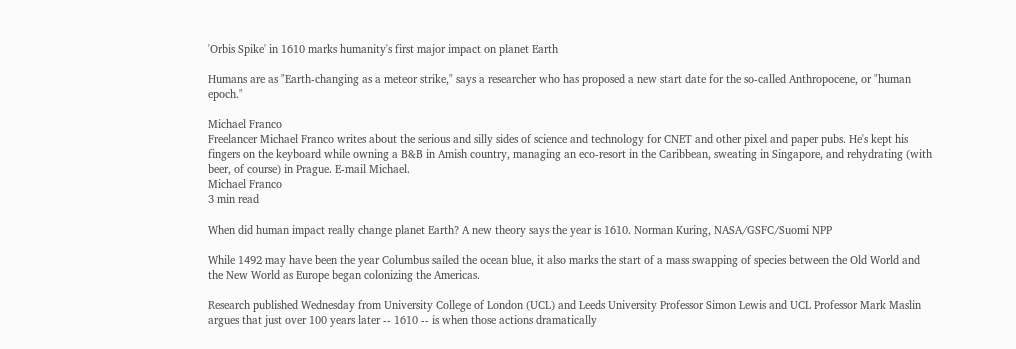'Orbis Spike' in 1610 marks humanity's first major impact on planet Earth

Humans are as "Earth-changing as a meteor strike," says a researcher who has proposed a new start date for the so-called Anthropocene, or "human epoch."

Michael Franco
Freelancer Michael Franco writes about the serious and silly sides of science and technology for CNET and other pixel and paper pubs. He's kept his fingers on the keyboard while owning a B&B in Amish country, managing an eco-resort in the Caribbean, sweating in Singapore, and rehydrating (with beer, of course) in Prague. E-mail Michael.
Michael Franco
3 min read

When did human impact really change planet Earth? A new theory says the year is 1610. Norman Kuring, NASA/GSFC/Suomi NPP

While 1492 may have been the year Columbus sailed the ocean blue, it also marks the start of a mass swapping of species between the Old World and the New World as Europe began colonizing the Americas.

Research published Wednesday from University College of London (UCL) and Leeds University Professor Simon Lewis and UCL Professor Mark Maslin argues that just over 100 years later -- 1610 -- is when those actions dramatically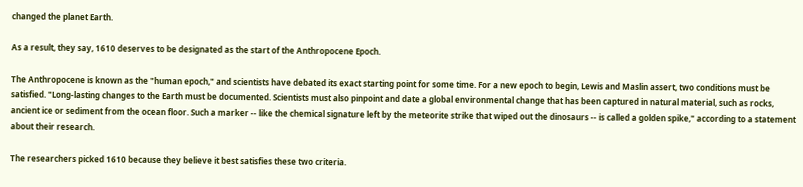changed the planet Earth.

As a result, they say, 1610 deserves to be designated as the start of the Anthropocene Epoch.

The Anthropocene is known as the "human epoch," and scientists have debated its exact starting point for some time. For a new epoch to begin, Lewis and Maslin assert, two conditions must be satisfied. "Long-lasting changes to the Earth must be documented. Scientists must also pinpoint and date a global environmental change that has been captured in natural material, such as rocks, ancient ice or sediment from the ocean floor. Such a marker -- like the chemical signature left by the meteorite strike that wiped out the dinosaurs -- is called a golden spike," according to a statement about their research.

The researchers picked 1610 because they believe it best satisfies these two criteria.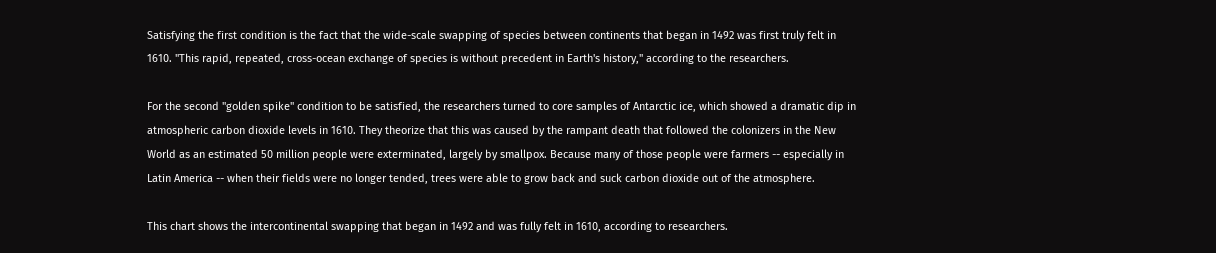Satisfying the first condition is the fact that the wide-scale swapping of species between continents that began in 1492 was first truly felt in 1610. "This rapid, repeated, cross-ocean exchange of species is without precedent in Earth's history," according to the researchers.

For the second "golden spike" condition to be satisfied, the researchers turned to core samples of Antarctic ice, which showed a dramatic dip in atmospheric carbon dioxide levels in 1610. They theorize that this was caused by the rampant death that followed the colonizers in the New World as an estimated 50 million people were exterminated, largely by smallpox. Because many of those people were farmers -- especially in Latin America -- when their fields were no longer tended, trees were able to grow back and suck carbon dioxide out of the atmosphere.

This chart shows the intercontinental swapping that began in 1492 and was fully felt in 1610, according to researchers.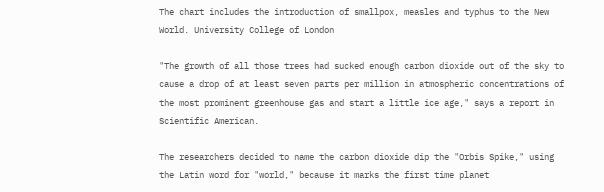The chart includes the introduction of smallpox, measles and typhus to the New World. University College of London

"The growth of all those trees had sucked enough carbon dioxide out of the sky to cause a drop of at least seven parts per million in atmospheric concentrations of the most prominent greenhouse gas and start a little ice age," says a report in Scientific American.

The researchers decided to name the carbon dioxide dip the "Orbis Spike," using the Latin word for "world," because it marks the first time planet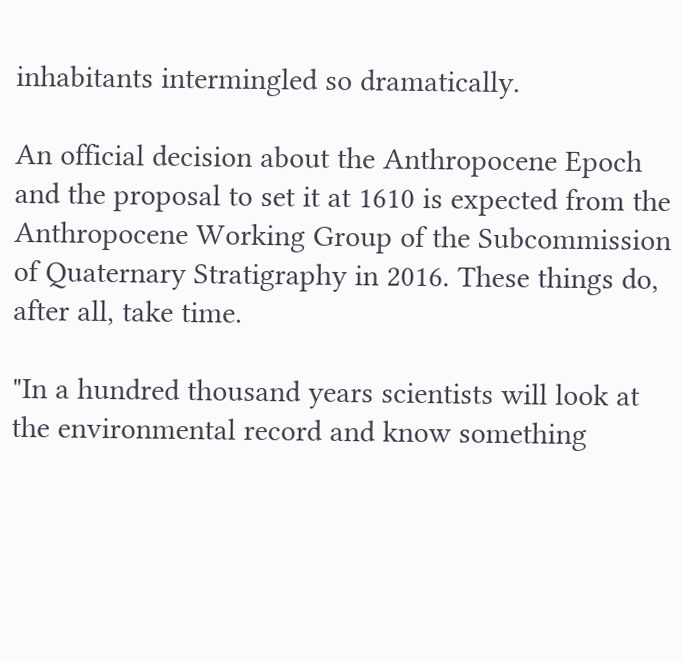inhabitants intermingled so dramatically.

An official decision about the Anthropocene Epoch and the proposal to set it at 1610 is expected from the Anthropocene Working Group of the Subcommission of Quaternary Stratigraphy in 2016. These things do, after all, take time.

"In a hundred thousand years scientists will look at the environmental record and know something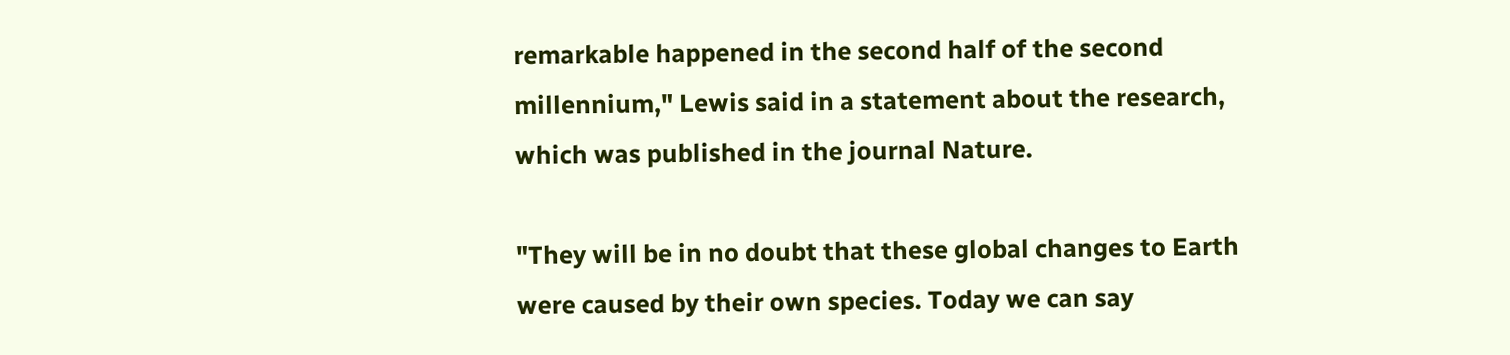remarkable happened in the second half of the second millennium," Lewis said in a statement about the research, which was published in the journal Nature.

"They will be in no doubt that these global changes to Earth were caused by their own species. Today we can say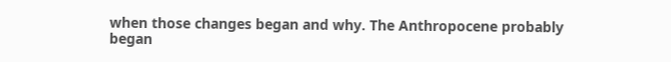when those changes began and why. The Anthropocene probably began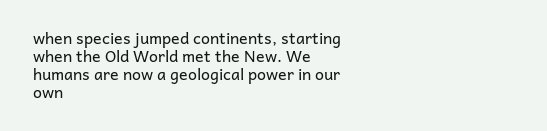when species jumped continents, starting when the Old World met the New. We humans are now a geological power in our own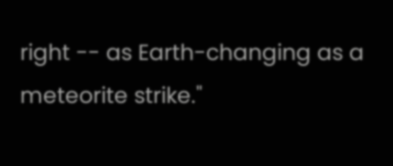right -- as Earth-changing as a meteorite strike."